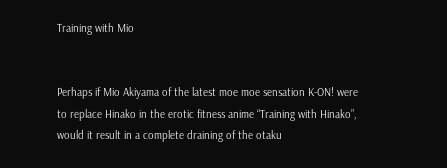Training with Mio


Perhaps if Mio Akiyama of the latest moe moe sensation K-ON! were to replace Hinako in the erotic fitness anime “Training with Hinako”, would it result in a complete draining of the otaku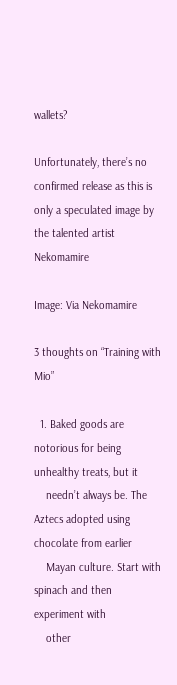wallets?

Unfortunately, there’s no confirmed release as this is only a speculated image by the talented artist Nekomamire

Image: Via Nekomamire

3 thoughts on “Training with Mio”

  1. Baked goods are notorious for being unhealthy treats, but it
    needn’t always be. The Aztecs adopted using chocolate from earlier
    Mayan culture. Start with spinach and then experiment with
    other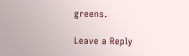greens.

Leave a Reply